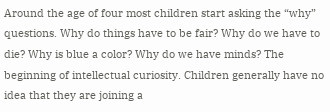Around the age of four most children start asking the “why” questions. Why do things have to be fair? Why do we have to die? Why is blue a color? Why do we have minds? The beginning of intellectual curiosity. Children generally have no idea that they are joining a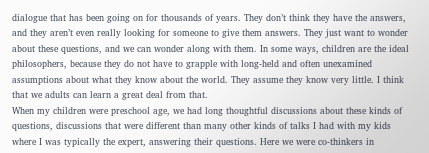dialogue that has been going on for thousands of years. They don’t think they have the answers, and they aren’t even really looking for someone to give them answers. They just want to wonder about these questions, and we can wonder along with them. In some ways, children are the ideal philosophers, because they do not have to grapple with long-held and often unexamined assumptions about what they know about the world. They assume they know very little. I think that we adults can learn a great deal from that.
When my children were preschool age, we had long thoughtful discussions about these kinds of questions, discussions that were different than many other kinds of talks I had with my kids where I was typically the expert, answering their questions. Here we were co-thinkers in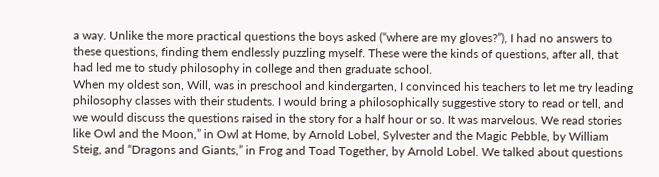a way. Unlike the more practical questions the boys asked (“where are my gloves?”), I had no answers to these questions, finding them endlessly puzzling myself. These were the kinds of questions, after all, that had led me to study philosophy in college and then graduate school.
When my oldest son, Will, was in preschool and kindergarten, I convinced his teachers to let me try leading philosophy classes with their students. I would bring a philosophically suggestive story to read or tell, and we would discuss the questions raised in the story for a half hour or so. It was marvelous. We read stories like Owl and the Moon,” in Owl at Home, by Arnold Lobel, Sylvester and the Magic Pebble, by William Steig, and “Dragons and Giants,” in Frog and Toad Together, by Arnold Lobel. We talked about questions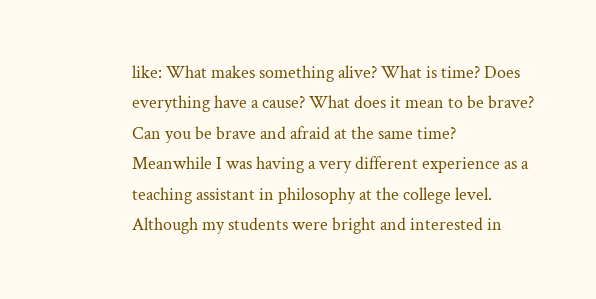like: What makes something alive? What is time? Does everything have a cause? What does it mean to be brave? Can you be brave and afraid at the same time?
Meanwhile I was having a very different experience as a teaching assistant in philosophy at the college level. Although my students were bright and interested in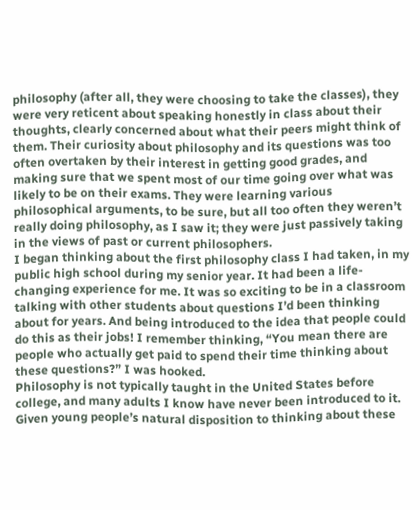philosophy (after all, they were choosing to take the classes), they were very reticent about speaking honestly in class about their thoughts, clearly concerned about what their peers might think of them. Their curiosity about philosophy and its questions was too often overtaken by their interest in getting good grades, and making sure that we spent most of our time going over what was likely to be on their exams. They were learning various philosophical arguments, to be sure, but all too often they weren’t really doing philosophy, as I saw it; they were just passively taking in the views of past or current philosophers.
I began thinking about the first philosophy class I had taken, in my public high school during my senior year. It had been a life-changing experience for me. It was so exciting to be in a classroom talking with other students about questions I’d been thinking about for years. And being introduced to the idea that people could do this as their jobs! I remember thinking, “You mean there are people who actually get paid to spend their time thinking about these questions?” I was hooked.
Philosophy is not typically taught in the United States before college, and many adults I know have never been introduced to it. Given young people’s natural disposition to thinking about these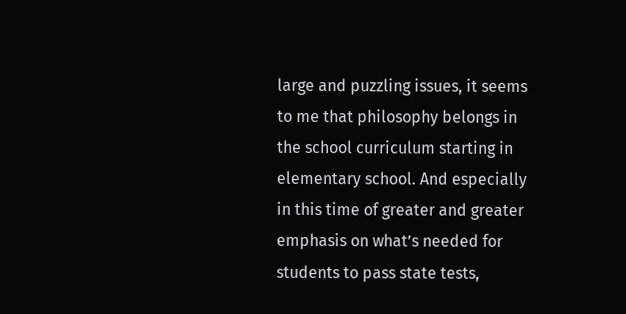large and puzzling issues, it seems to me that philosophy belongs in the school curriculum starting in elementary school. And especially in this time of greater and greater emphasis on what’s needed for students to pass state tests,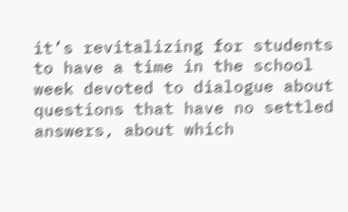it’s revitalizing for students to have a time in the school week devoted to dialogue about questions that have no settled answers, about which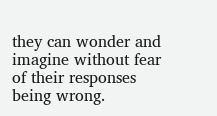they can wonder and imagine without fear of their responses being wrong.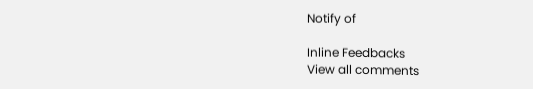Notify of

Inline Feedbacks
View all comments